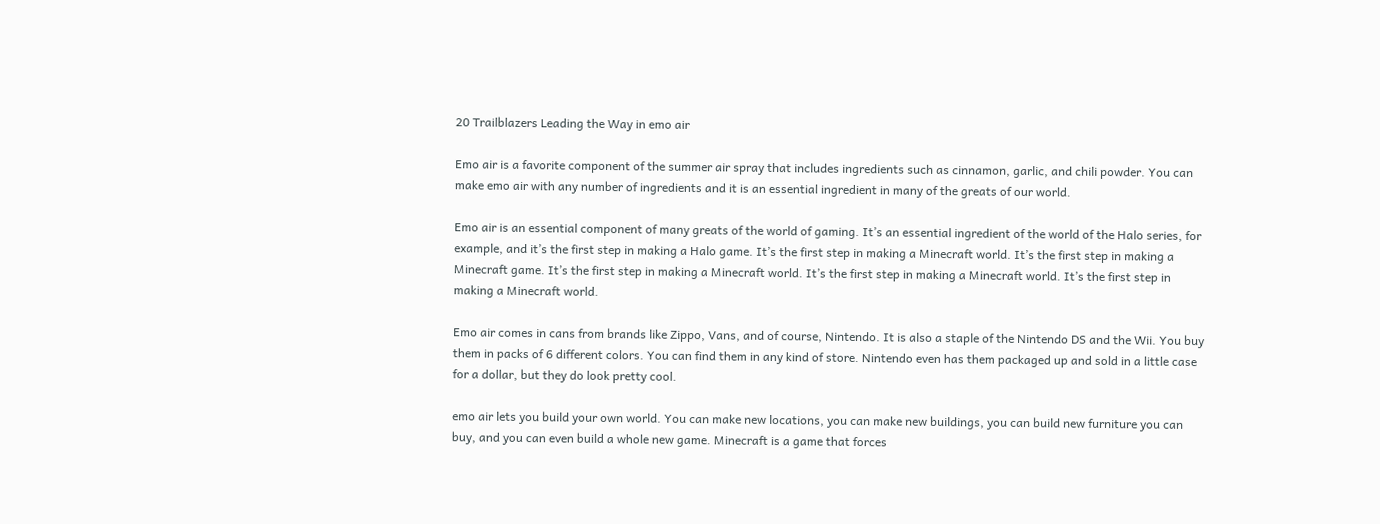20 Trailblazers Leading the Way in emo air

Emo air is a favorite component of the summer air spray that includes ingredients such as cinnamon, garlic, and chili powder. You can make emo air with any number of ingredients and it is an essential ingredient in many of the greats of our world.

Emo air is an essential component of many greats of the world of gaming. It’s an essential ingredient of the world of the Halo series, for example, and it’s the first step in making a Halo game. It’s the first step in making a Minecraft world. It’s the first step in making a Minecraft game. It’s the first step in making a Minecraft world. It’s the first step in making a Minecraft world. It’s the first step in making a Minecraft world.

Emo air comes in cans from brands like Zippo, Vans, and of course, Nintendo. It is also a staple of the Nintendo DS and the Wii. You buy them in packs of 6 different colors. You can find them in any kind of store. Nintendo even has them packaged up and sold in a little case for a dollar, but they do look pretty cool.

emo air lets you build your own world. You can make new locations, you can make new buildings, you can build new furniture you can buy, and you can even build a whole new game. Minecraft is a game that forces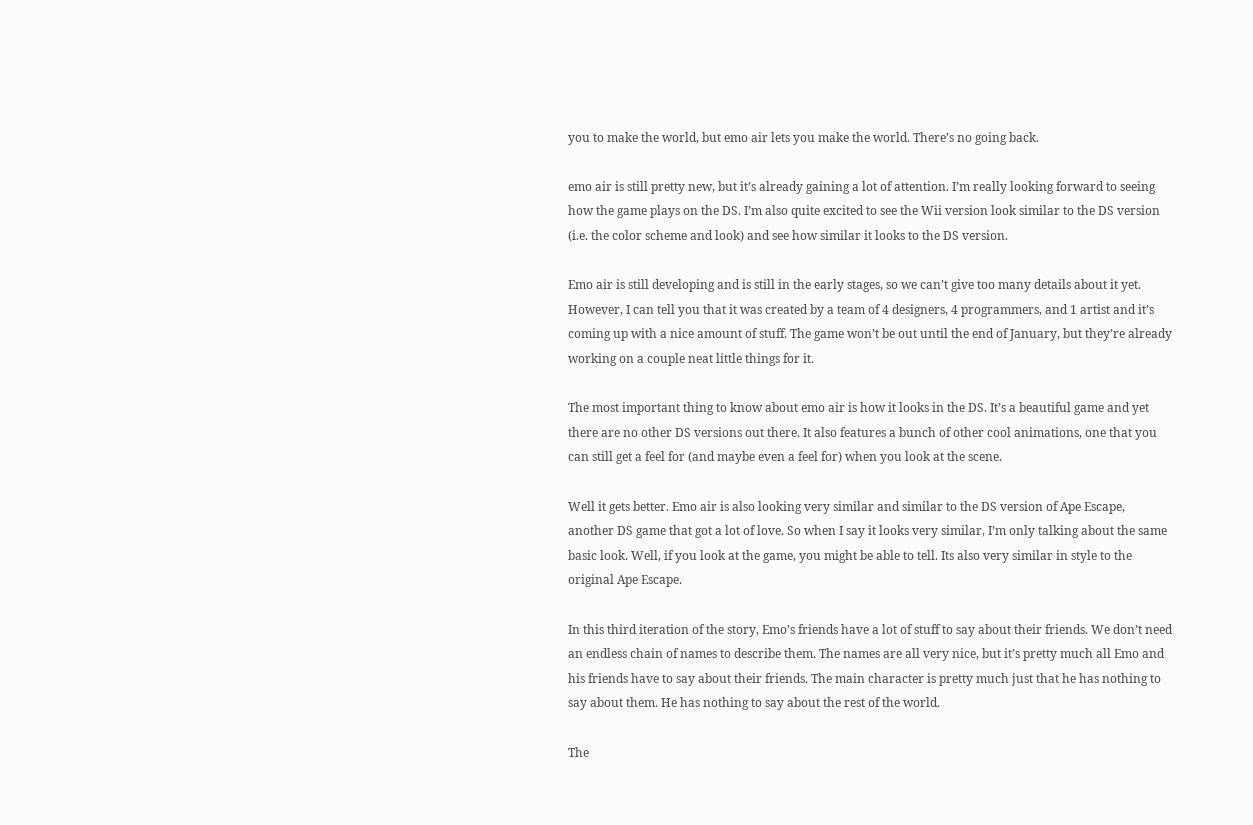you to make the world, but emo air lets you make the world. There’s no going back.

emo air is still pretty new, but it’s already gaining a lot of attention. I’m really looking forward to seeing how the game plays on the DS. I’m also quite excited to see the Wii version look similar to the DS version (i.e. the color scheme and look) and see how similar it looks to the DS version.

Emo air is still developing and is still in the early stages, so we can’t give too many details about it yet. However, I can tell you that it was created by a team of 4 designers, 4 programmers, and 1 artist and it’s coming up with a nice amount of stuff. The game won’t be out until the end of January, but they’re already working on a couple neat little things for it.

The most important thing to know about emo air is how it looks in the DS. It’s a beautiful game and yet there are no other DS versions out there. It also features a bunch of other cool animations, one that you can still get a feel for (and maybe even a feel for) when you look at the scene.

Well it gets better. Emo air is also looking very similar and similar to the DS version of Ape Escape, another DS game that got a lot of love. So when I say it looks very similar, I’m only talking about the same basic look. Well, if you look at the game, you might be able to tell. Its also very similar in style to the original Ape Escape.

In this third iteration of the story, Emo’s friends have a lot of stuff to say about their friends. We don’t need an endless chain of names to describe them. The names are all very nice, but it’s pretty much all Emo and his friends have to say about their friends. The main character is pretty much just that he has nothing to say about them. He has nothing to say about the rest of the world.

The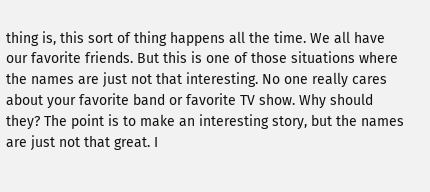thing is, this sort of thing happens all the time. We all have our favorite friends. But this is one of those situations where the names are just not that interesting. No one really cares about your favorite band or favorite TV show. Why should they? The point is to make an interesting story, but the names are just not that great. I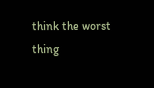think the worst thing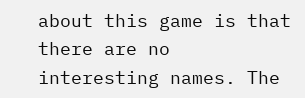about this game is that there are no interesting names. The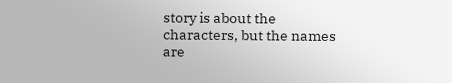story is about the characters, but the names are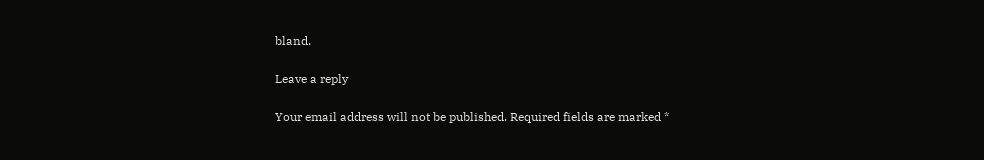bland.

Leave a reply

Your email address will not be published. Required fields are marked *